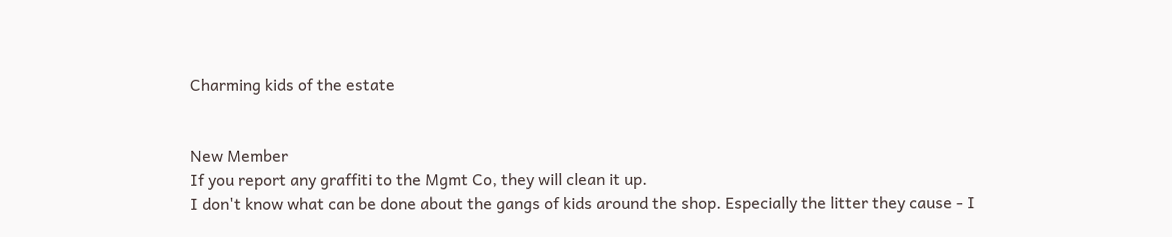Charming kids of the estate


New Member
If you report any graffiti to the Mgmt Co, they will clean it up.
I don't know what can be done about the gangs of kids around the shop. Especially the litter they cause - I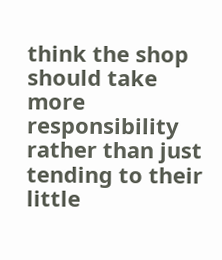think the shop should take more responsibility rather than just tending to their little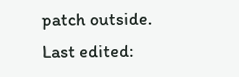patch outside.
Last edited: